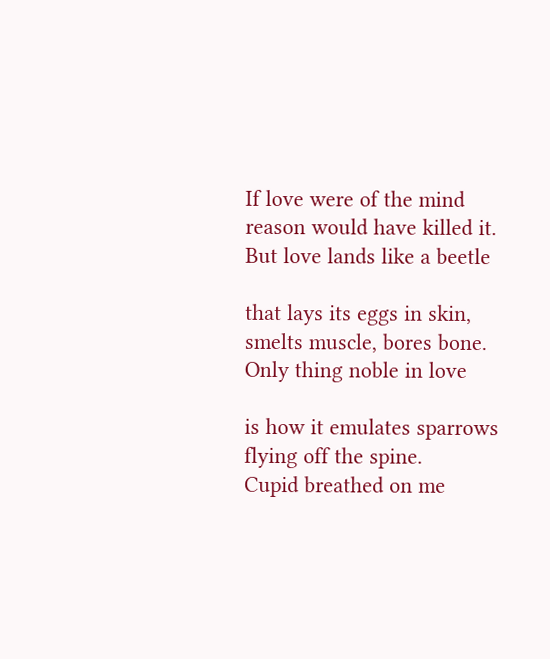If love were of the mind
reason would have killed it.
But love lands like a beetle

that lays its eggs in skin,
smelts muscle, bores bone.
Only thing noble in love

is how it emulates sparrows
flying off the spine.
Cupid breathed on me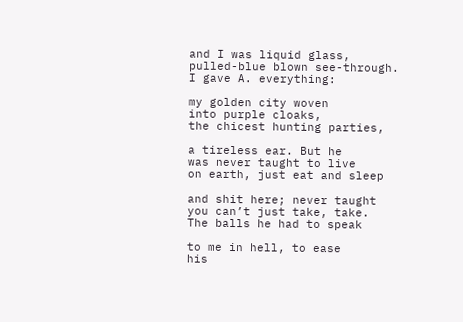and I was liquid glass,
pulled-blue blown see-through.
I gave A. everything:

my golden city woven
into purple cloaks,
the chicest hunting parties,

a tireless ear. But he
was never taught to live
on earth, just eat and sleep

and shit here; never taught
you can’t just take, take.
The balls he had to speak

to me in hell, to ease
his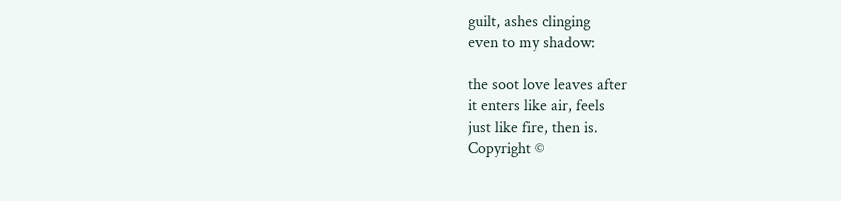guilt, ashes clinging
even to my shadow:

the soot love leaves after
it enters like air, feels
just like fire, then is.
Copyright ©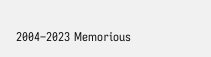2004–2023 Memorious